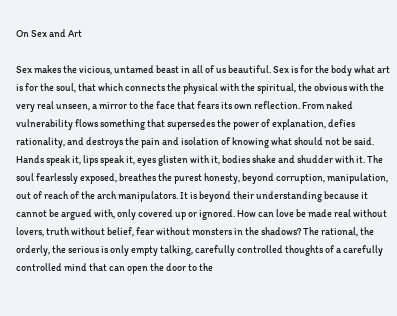On Sex and Art

Sex makes the vicious, untamed beast in all of us beautiful. Sex is for the body what art is for the soul, that which connects the physical with the spiritual, the obvious with the very real unseen, a mirror to the face that fears its own reflection. From naked vulnerability flows something that supersedes the power of explanation, defies rationality, and destroys the pain and isolation of knowing what should not be said. Hands speak it, lips speak it, eyes glisten with it, bodies shake and shudder with it. The soul fearlessly exposed, breathes the purest honesty, beyond corruption, manipulation, out of reach of the arch manipulators. It is beyond their understanding because it cannot be argued with, only covered up or ignored. How can love be made real without lovers, truth without belief, fear without monsters in the shadows? The rational, the orderly, the serious is only empty talking, carefully controlled thoughts of a carefully controlled mind that can open the door to the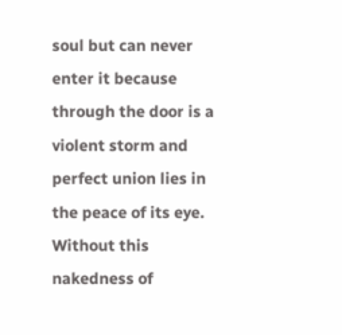soul but can never enter it because through the door is a violent storm and perfect union lies in the peace of its eye.
Without this nakedness of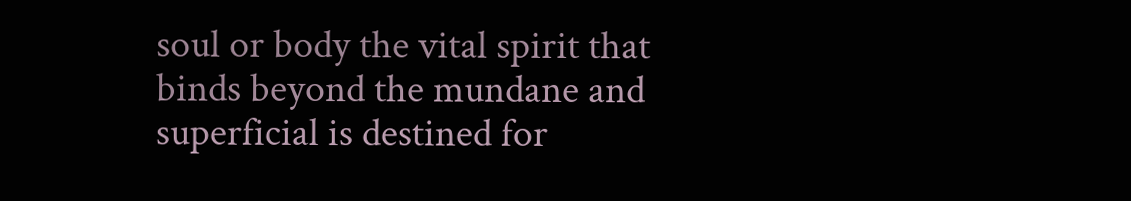soul or body the vital spirit that binds beyond the mundane and superficial is destined for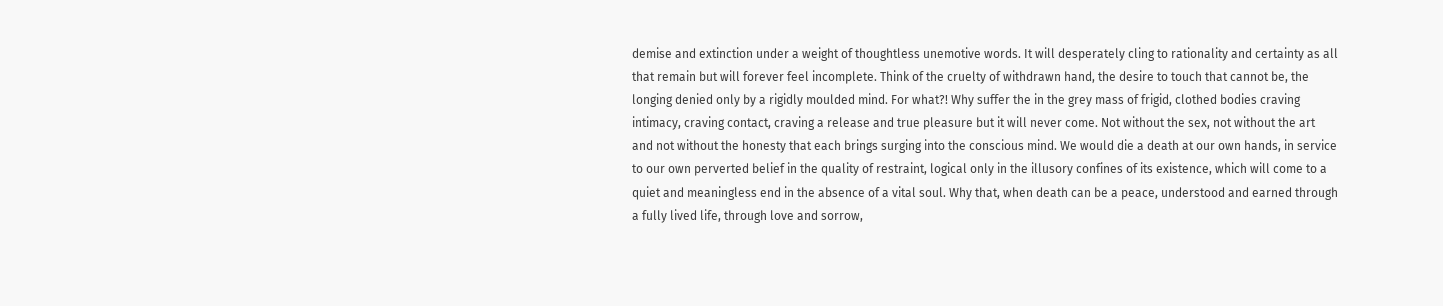demise and extinction under a weight of thoughtless unemotive words. It will desperately cling to rationality and certainty as all that remain but will forever feel incomplete. Think of the cruelty of withdrawn hand, the desire to touch that cannot be, the longing denied only by a rigidly moulded mind. For what?! Why suffer the in the grey mass of frigid, clothed bodies craving intimacy, craving contact, craving a release and true pleasure but it will never come. Not without the sex, not without the art and not without the honesty that each brings surging into the conscious mind. We would die a death at our own hands, in service to our own perverted belief in the quality of restraint, logical only in the illusory confines of its existence, which will come to a quiet and meaningless end in the absence of a vital soul. Why that, when death can be a peace, understood and earned through a fully lived life, through love and sorrow,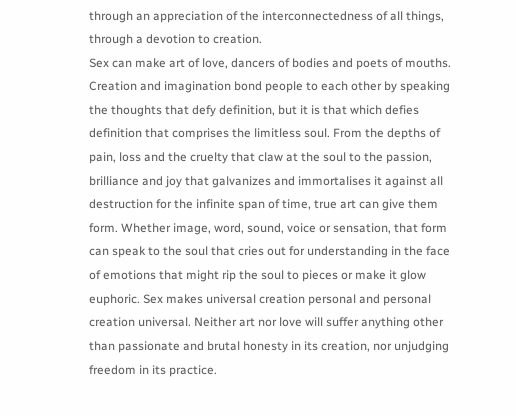through an appreciation of the interconnectedness of all things, through a devotion to creation.
Sex can make art of love, dancers of bodies and poets of mouths. Creation and imagination bond people to each other by speaking the thoughts that defy definition, but it is that which defies definition that comprises the limitless soul. From the depths of pain, loss and the cruelty that claw at the soul to the passion, brilliance and joy that galvanizes and immortalises it against all destruction for the infinite span of time, true art can give them form. Whether image, word, sound, voice or sensation, that form can speak to the soul that cries out for understanding in the face of emotions that might rip the soul to pieces or make it glow euphoric. Sex makes universal creation personal and personal creation universal. Neither art nor love will suffer anything other than passionate and brutal honesty in its creation, nor unjudging freedom in its practice.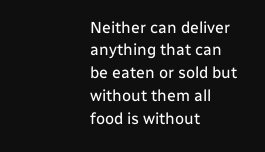Neither can deliver anything that can be eaten or sold but without them all food is without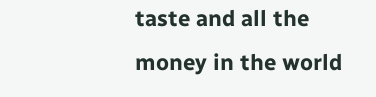taste and all the money in the world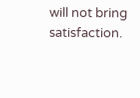will not bring satisfaction.